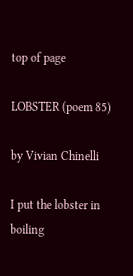top of page

LOBSTER (poem 85)

by Vivian Chinelli

I put the lobster in boiling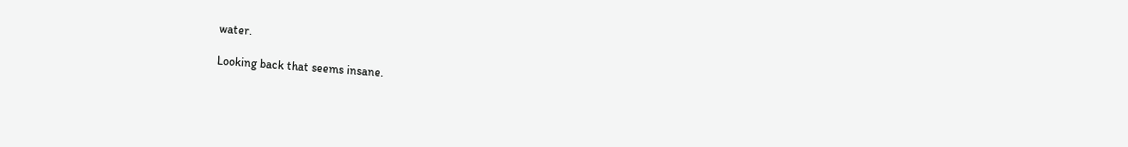water.

Looking back that seems insane.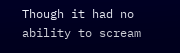Though it had no ability to scream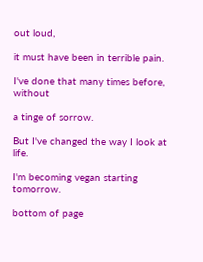out loud,

it must have been in terrible pain.

I've done that many times before, without

a tinge of sorrow.

But I've changed the way I look at life.

I'm becoming vegan starting tomorrow.

bottom of page